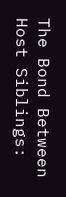The Bond Between Host Siblings: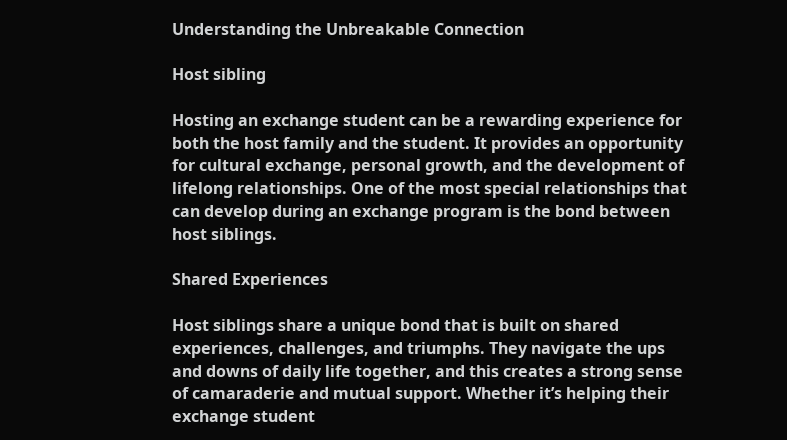Understanding the Unbreakable Connection

Host sibling

Hosting an exchange student can be a rewarding experience for both the host family and the student. It provides an opportunity for cultural exchange, personal growth, and the development of lifelong relationships. One of the most special relationships that can develop during an exchange program is the bond between host siblings.

Shared Experiences

Host siblings share a unique bond that is built on shared experiences, challenges, and triumphs. They navigate the ups and downs of daily life together, and this creates a strong sense of camaraderie and mutual support. Whether it’s helping their exchange student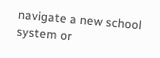navigate a new school system or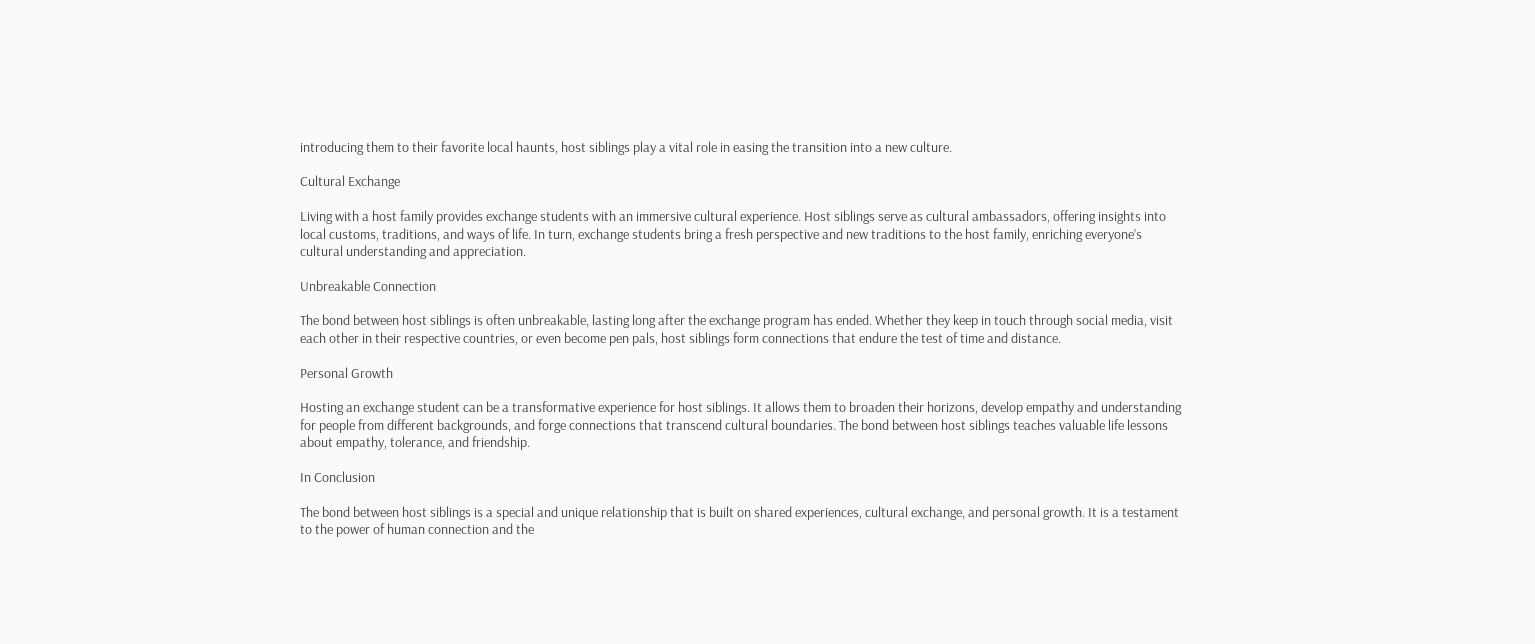introducing them to their favorite local haunts, host siblings play a vital role in easing the transition into a new culture.

Cultural Exchange

Living with a host family provides exchange students with an immersive cultural experience. Host siblings serve as cultural ambassadors, offering insights into local customs, traditions, and ways of life. In turn, exchange students bring a fresh perspective and new traditions to the host family, enriching everyone’s cultural understanding and appreciation.

Unbreakable Connection

The bond between host siblings is often unbreakable, lasting long after the exchange program has ended. Whether they keep in touch through social media, visit each other in their respective countries, or even become pen pals, host siblings form connections that endure the test of time and distance.

Personal Growth

Hosting an exchange student can be a transformative experience for host siblings. It allows them to broaden their horizons, develop empathy and understanding for people from different backgrounds, and forge connections that transcend cultural boundaries. The bond between host siblings teaches valuable life lessons about empathy, tolerance, and friendship.

In Conclusion

The bond between host siblings is a special and unique relationship that is built on shared experiences, cultural exchange, and personal growth. It is a testament to the power of human connection and the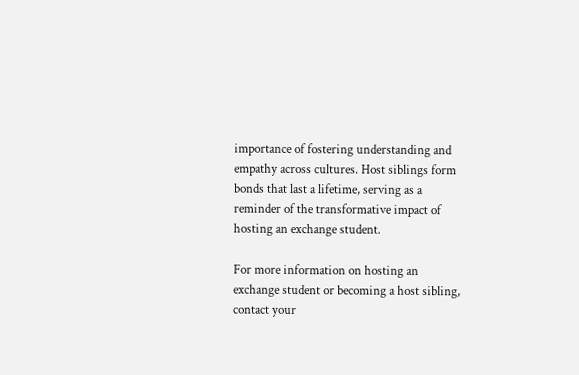importance of fostering understanding and empathy across cultures. Host siblings form bonds that last a lifetime, serving as a reminder of the transformative impact of hosting an exchange student.

For more information on hosting an exchange student or becoming a host sibling, contact your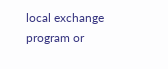local exchange program or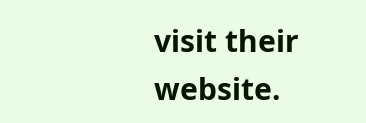visit their website.